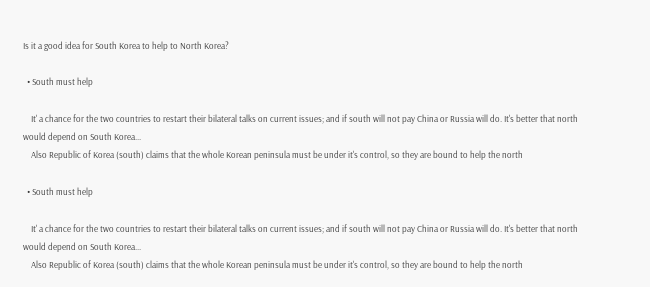Is it a good idea for South Korea to help to North Korea?

  • South must help

    It' a chance for the two countries to restart their bilateral talks on current issues; and if south will not pay China or Russia will do. It's better that north would depend on South Korea...
    Also Republic of Korea (south) claims that the whole Korean peninsula must be under it's control, so they are bound to help the north

  • South must help

    It' a chance for the two countries to restart their bilateral talks on current issues; and if south will not pay China or Russia will do. It's better that north would depend on South Korea...
    Also Republic of Korea (south) claims that the whole Korean peninsula must be under it's control, so they are bound to help the north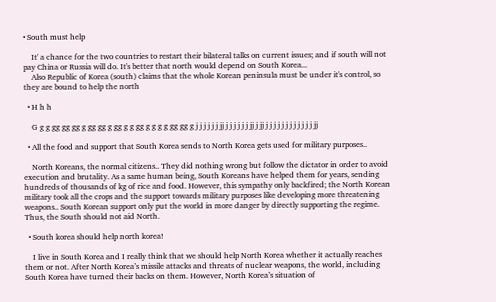• South must help

    It' a chance for the two countries to restart their bilateral talks on current issues; and if south will not pay China or Russia will do. It's better that north would depend on South Korea...
    Also Republic of Korea (south) claims that the whole Korean peninsula must be under it's control, so they are bound to help the north

  • H h h

    G g g gg gg gg g gg gg g gg g g gg g g g g gg gg g j j j j j j jj j j j j j j jj j jj j j j j j j j j j j j j jj

  • All the food and support that South Korea sends to North Korea gets used for military purposes..

    North Koreans, the normal citizens.. They did nothing wrong but follow the dictator in order to avoid execution and brutality. As a same human being, South Koreans have helped them for years, sending hundreds of thousands of kg of rice and food. However, this sympathy only backfired; the North Korean military took all the crops and the support towards military purposes like developing more threatening weapons.. South Korean support only put the world in more danger by directly supporting the regime. Thus, the South should not aid North.

  • South korea should help north korea!

    I live in South Korea and I really think that we should help North Korea whether it actually reaches them or not. After North Korea’s missile attacks and threats of nuclear weapons, the world, including South Korea have turned their backs on them. However, North Korea’s situation of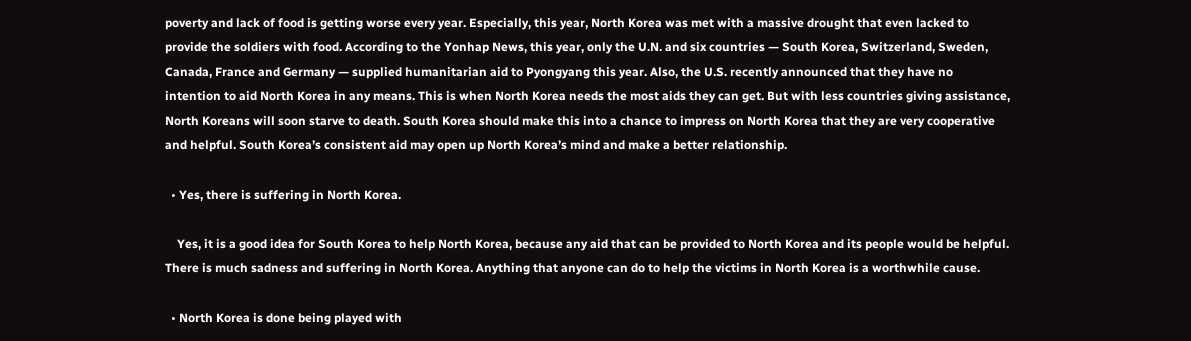poverty and lack of food is getting worse every year. Especially, this year, North Korea was met with a massive drought that even lacked to provide the soldiers with food. According to the Yonhap News, this year, only the U.N. and six countries — South Korea, Switzerland, Sweden, Canada, France and Germany — supplied humanitarian aid to Pyongyang this year. Also, the U.S. recently announced that they have no intention to aid North Korea in any means. This is when North Korea needs the most aids they can get. But with less countries giving assistance, North Koreans will soon starve to death. South Korea should make this into a chance to impress on North Korea that they are very cooperative and helpful. South Korea’s consistent aid may open up North Korea’s mind and make a better relationship.

  • Yes, there is suffering in North Korea.

    Yes, it is a good idea for South Korea to help North Korea, because any aid that can be provided to North Korea and its people would be helpful. There is much sadness and suffering in North Korea. Anything that anyone can do to help the victims in North Korea is a worthwhile cause.

  • North Korea is done being played with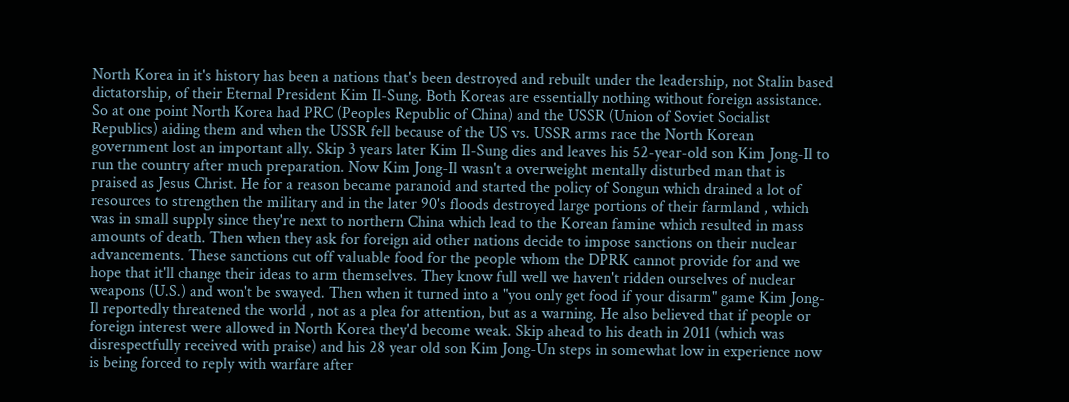North Korea in it's history has been a nations that's been destroyed and rebuilt under the leadership, not Stalin based dictatorship, of their Eternal President Kim Il-Sung. Both Koreas are essentially nothing without foreign assistance. So at one point North Korea had PRC (Peoples Republic of China) and the USSR (Union of Soviet Socialist Republics) aiding them and when the USSR fell because of the US vs. USSR arms race the North Korean government lost an important ally. Skip 3 years later Kim Il-Sung dies and leaves his 52-year-old son Kim Jong-Il to run the country after much preparation. Now Kim Jong-Il wasn't a overweight mentally disturbed man that is praised as Jesus Christ. He for a reason became paranoid and started the policy of Songun which drained a lot of resources to strengthen the military and in the later 90's floods destroyed large portions of their farmland , which was in small supply since they're next to northern China which lead to the Korean famine which resulted in mass amounts of death. Then when they ask for foreign aid other nations decide to impose sanctions on their nuclear advancements. These sanctions cut off valuable food for the people whom the DPRK cannot provide for and we hope that it'll change their ideas to arm themselves. They know full well we haven't ridden ourselves of nuclear weapons (U.S.) and won't be swayed. Then when it turned into a "you only get food if your disarm" game Kim Jong-Il reportedly threatened the world , not as a plea for attention, but as a warning. He also believed that if people or foreign interest were allowed in North Korea they'd become weak. Skip ahead to his death in 2011 (which was disrespectfully received with praise) and his 28 year old son Kim Jong-Un steps in somewhat low in experience now is being forced to reply with warfare after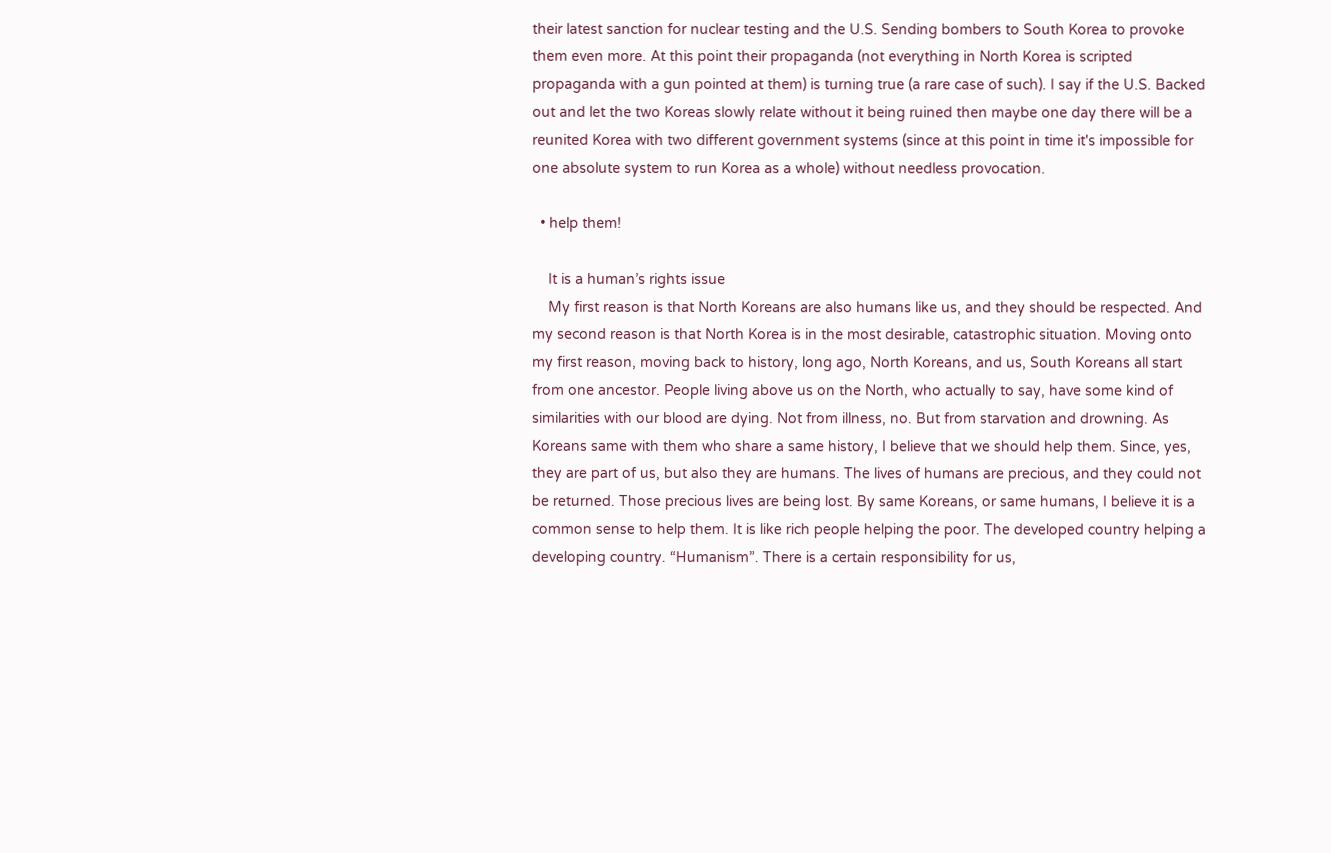their latest sanction for nuclear testing and the U.S. Sending bombers to South Korea to provoke them even more. At this point their propaganda (not everything in North Korea is scripted propaganda with a gun pointed at them) is turning true (a rare case of such). I say if the U.S. Backed out and let the two Koreas slowly relate without it being ruined then maybe one day there will be a reunited Korea with two different government systems (since at this point in time it's impossible for one absolute system to run Korea as a whole) without needless provocation.

  • help them!

    It is a human’s rights issue
    My first reason is that North Koreans are also humans like us, and they should be respected. And my second reason is that North Korea is in the most desirable, catastrophic situation. Moving onto my first reason, moving back to history, long ago, North Koreans, and us, South Koreans all start from one ancestor. People living above us on the North, who actually to say, have some kind of similarities with our blood are dying. Not from illness, no. But from starvation and drowning. As Koreans same with them who share a same history, I believe that we should help them. Since, yes, they are part of us, but also they are humans. The lives of humans are precious, and they could not be returned. Those precious lives are being lost. By same Koreans, or same humans, I believe it is a common sense to help them. It is like rich people helping the poor. The developed country helping a developing country. “Humanism”. There is a certain responsibility for us,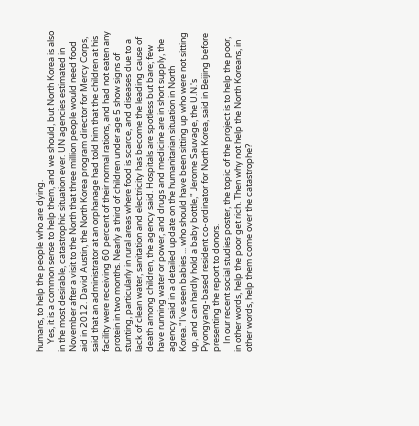humans, to help the people who are dying.
    Yes, it is a common sense to help them, and we should, but North Korea is also in the most desirable, catastrophic situation ever. UN agencies estimated in November after a visit to the North that three million people would need food aid in 2012. David Austin, the North Korea program director for Mercy Corps, said that an administrator at an orphanage had told him that the children at his facility were receiving 60 percent of their normal rations, and had not eaten any protein in two months. Nearly a third of children under age 5 show signs of stunting, particularly in rural areas where food is scarce, and diseases due to a lack of clean water, sanitation and electricity has become the leading cause of death among children, the agency said. Hospitals are spotless but bare; few have running water or power, and drugs and medicine are in short supply, the agency said in a detailed update on the humanitarian situation in North Korea."I've seen babies ... who should have been sitting up who were not sitting up, and can hardly hold a baby bottle," Jerome Sauvage, the U.N.'s Pyongyang-based resident co-ordinator for North Korea, said in Beijing before presenting the report to donors.
    In our recent social studies poster, the topic of the project is to help the poor, in other words, help the poor get rich. Then why not help the North Koreans, in other words, help them come over the catastrophe?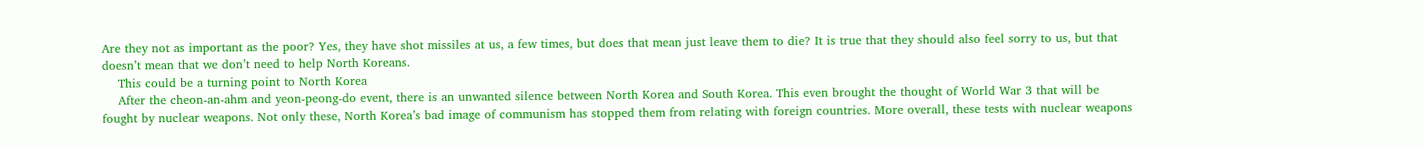Are they not as important as the poor? Yes, they have shot missiles at us, a few times, but does that mean just leave them to die? It is true that they should also feel sorry to us, but that doesn’t mean that we don’t need to help North Koreans.
    This could be a turning point to North Korea
    After the cheon-an-ahm and yeon-peong-do event, there is an unwanted silence between North Korea and South Korea. This even brought the thought of World War 3 that will be fought by nuclear weapons. Not only these, North Korea’s bad image of communism has stopped them from relating with foreign countries. More overall, these tests with nuclear weapons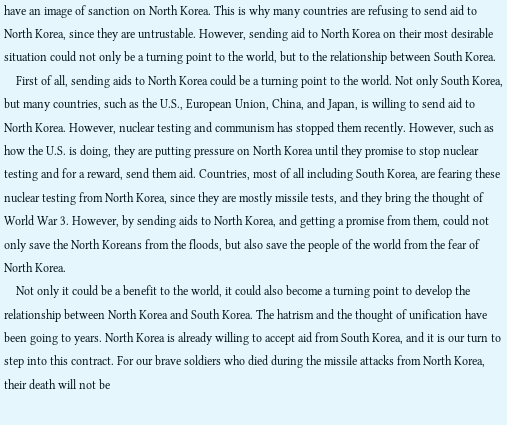have an image of sanction on North Korea. This is why many countries are refusing to send aid to North Korea, since they are untrustable. However, sending aid to North Korea on their most desirable situation could not only be a turning point to the world, but to the relationship between South Korea.
    First of all, sending aids to North Korea could be a turning point to the world. Not only South Korea, but many countries, such as the U.S., European Union, China, and Japan, is willing to send aid to North Korea. However, nuclear testing and communism has stopped them recently. However, such as how the U.S. is doing, they are putting pressure on North Korea until they promise to stop nuclear testing and for a reward, send them aid. Countries, most of all including South Korea, are fearing these nuclear testing from North Korea, since they are mostly missile tests, and they bring the thought of World War 3. However, by sending aids to North Korea, and getting a promise from them, could not only save the North Koreans from the floods, but also save the people of the world from the fear of North Korea.
    Not only it could be a benefit to the world, it could also become a turning point to develop the relationship between North Korea and South Korea. The hatrism and the thought of unification have been going to years. North Korea is already willing to accept aid from South Korea, and it is our turn to step into this contract. For our brave soldiers who died during the missile attacks from North Korea, their death will not be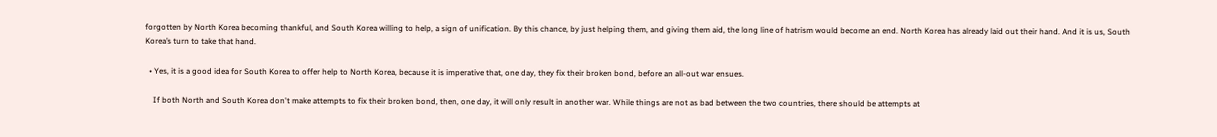forgotten by North Korea becoming thankful, and South Korea willing to help, a sign of unification. By this chance, by just helping them, and giving them aid, the long line of hatrism would become an end. North Korea has already laid out their hand. And it is us, South Korea’s turn to take that hand.

  • Yes, it is a good idea for South Korea to offer help to North Korea, because it is imperative that, one day, they fix their broken bond, before an all-out war ensues.

    If both North and South Korea don't make attempts to fix their broken bond, then, one day, it will only result in another war. While things are not as bad between the two countries, there should be attempts at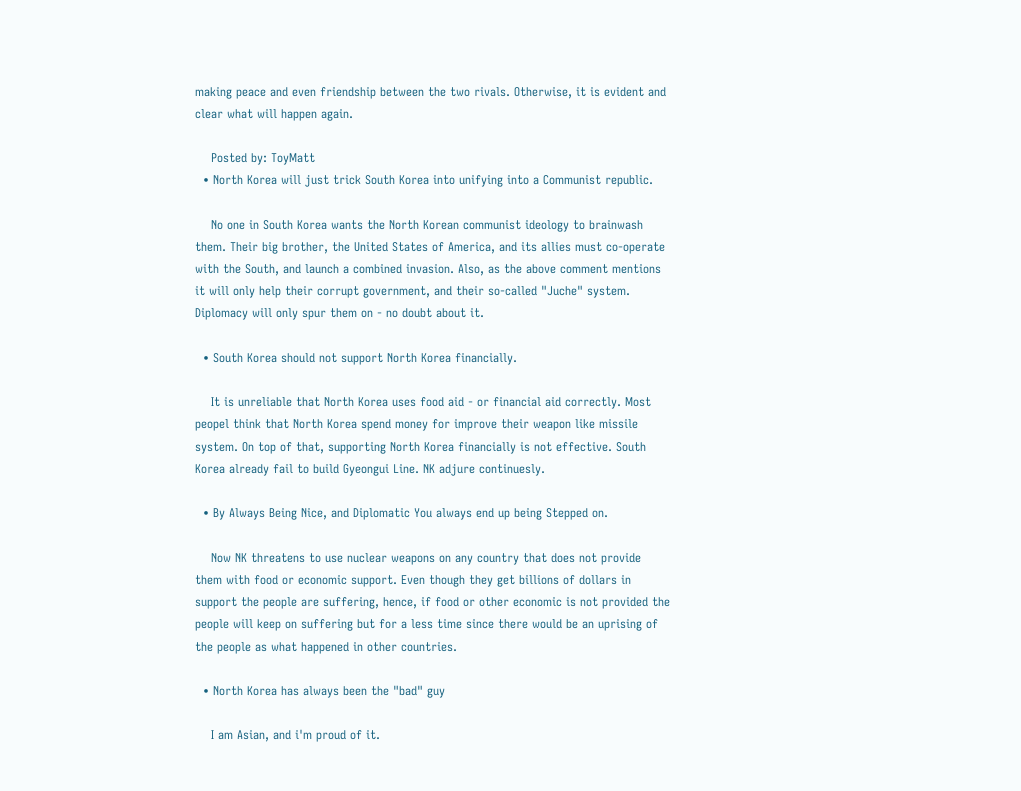making peace and even friendship between the two rivals. Otherwise, it is evident and clear what will happen again.

    Posted by: ToyMatt
  • North Korea will just trick South Korea into unifying into a Communist republic.

    No one in South Korea wants the North Korean communist ideology to brainwash them. Their big brother, the United States of America, and its allies must co-operate with the South, and launch a combined invasion. Also, as the above comment mentions it will only help their corrupt government, and their so-called "Juche" system. Diplomacy will only spur them on - no doubt about it.

  • South Korea should not support North Korea financially.

    It is unreliable that North Korea uses food aid - or financial aid correctly. Most peopel think that North Korea spend money for improve their weapon like missile system. On top of that, supporting North Korea financially is not effective. South Korea already fail to build Gyeongui Line. NK adjure continuesly.

  • By Always Being Nice, and Diplomatic You always end up being Stepped on.

    Now NK threatens to use nuclear weapons on any country that does not provide them with food or economic support. Even though they get billions of dollars in support the people are suffering, hence, if food or other economic is not provided the people will keep on suffering but for a less time since there would be an uprising of the people as what happened in other countries.

  • North Korea has always been the "bad" guy

    I am Asian, and i'm proud of it.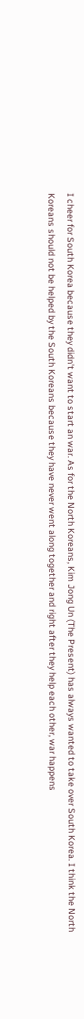I cheer for South Korea because they didn't want to start an war. As for the North Koreans, Kim Jong Un (The Present) has always wanted to take over South Korea. I think the North Koreans should not be helped by the South Koreans because they have never went along together and right after they help each other, war happens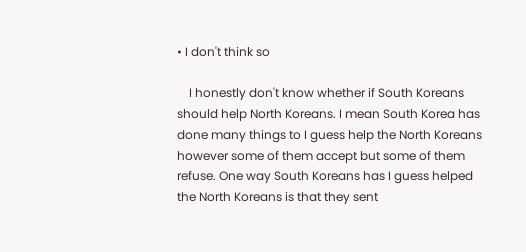• I don't think so

    I honestly don't know whether if South Koreans should help North Koreans. I mean South Korea has done many things to I guess help the North Koreans however some of them accept but some of them refuse. One way South Koreans has I guess helped the North Koreans is that they sent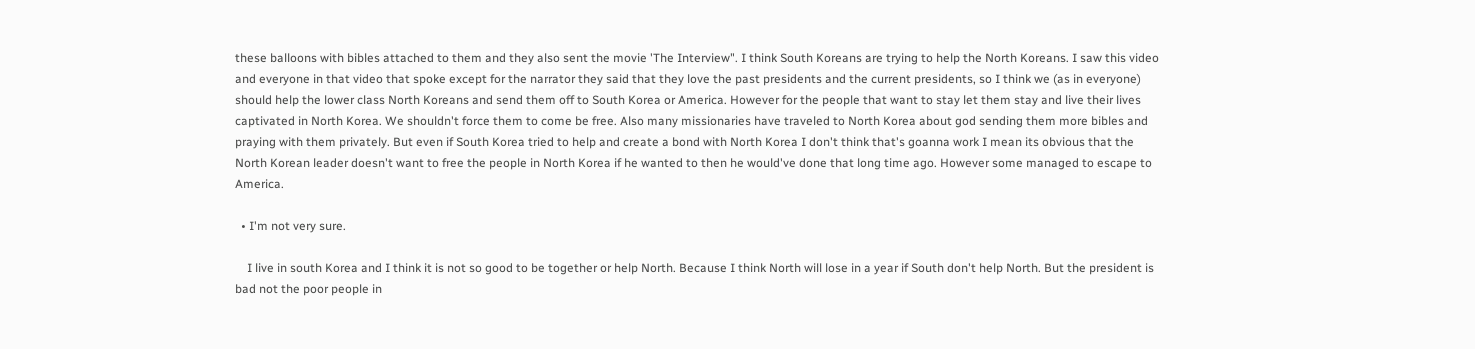these balloons with bibles attached to them and they also sent the movie 'The Interview". I think South Koreans are trying to help the North Koreans. I saw this video and everyone in that video that spoke except for the narrator they said that they love the past presidents and the current presidents, so I think we (as in everyone) should help the lower class North Koreans and send them off to South Korea or America. However for the people that want to stay let them stay and live their lives captivated in North Korea. We shouldn't force them to come be free. Also many missionaries have traveled to North Korea about god sending them more bibles and praying with them privately. But even if South Korea tried to help and create a bond with North Korea I don't think that's goanna work I mean its obvious that the North Korean leader doesn't want to free the people in North Korea if he wanted to then he would've done that long time ago. However some managed to escape to America.

  • I'm not very sure.

    I live in south Korea and I think it is not so good to be together or help North. Because I think North will lose in a year if South don't help North. But the president is bad not the poor people in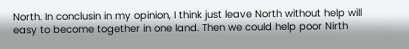North. In conclusin in my opinion, I think just leave North without help will easy to become together in one land. Then we could help poor Nirth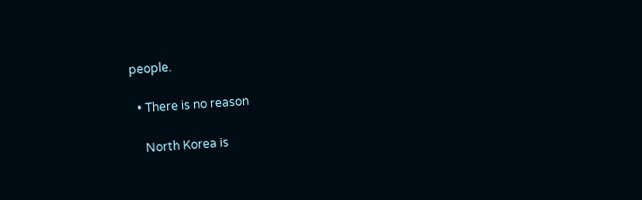people.

  • There is no reason

    North Korea is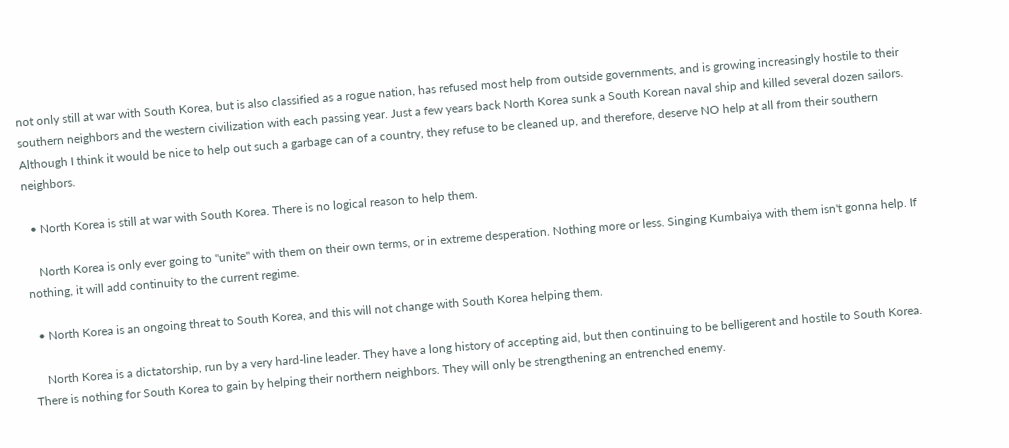not only still at war with South Korea, but is also classified as a rogue nation, has refused most help from outside governments, and is growing increasingly hostile to their southern neighbors and the western civilization with each passing year. Just a few years back North Korea sunk a South Korean naval ship and killed several dozen sailors. Although I think it would be nice to help out such a garbage can of a country, they refuse to be cleaned up, and therefore, deserve NO help at all from their southern neighbors.

  • North Korea is still at war with South Korea. There is no logical reason to help them.

    North Korea is only ever going to "unite" with them on their own terms, or in extreme desperation. Nothing more or less. Singing Kumbaiya with them isn't gonna help. If nothing, it will add continuity to the current regime.

  • North Korea is an ongoing threat to South Korea, and this will not change with South Korea helping them.

    North Korea is a dictatorship, run by a very hard-line leader. They have a long history of accepting aid, but then continuing to be belligerent and hostile to South Korea. There is nothing for South Korea to gain by helping their northern neighbors. They will only be strengthening an entrenched enemy.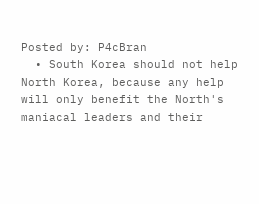Posted by: P4cBran
  • South Korea should not help North Korea, because any help will only benefit the North's maniacal leaders and their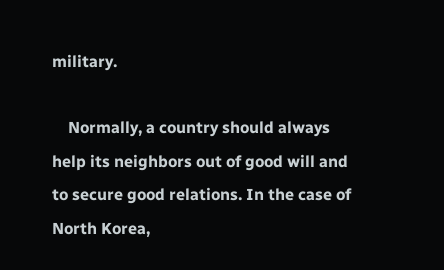military.

    Normally, a country should always help its neighbors out of good will and to secure good relations. In the case of North Korea,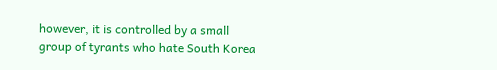however, it is controlled by a small group of tyrants who hate South Korea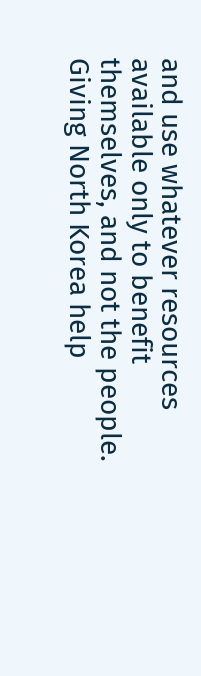and use whatever resources available only to benefit themselves, and not the people. Giving North Korea help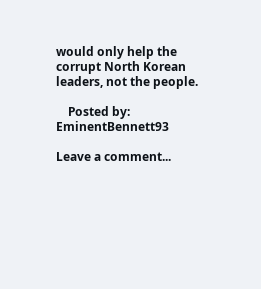would only help the corrupt North Korean leaders, not the people.

    Posted by: EminentBennett93

Leave a comment...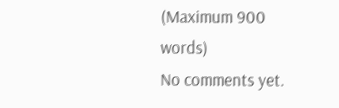(Maximum 900 words)
No comments yet.